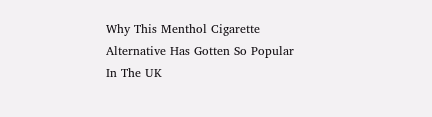Why This Menthol Cigarette Alternative Has Gotten So Popular In The UK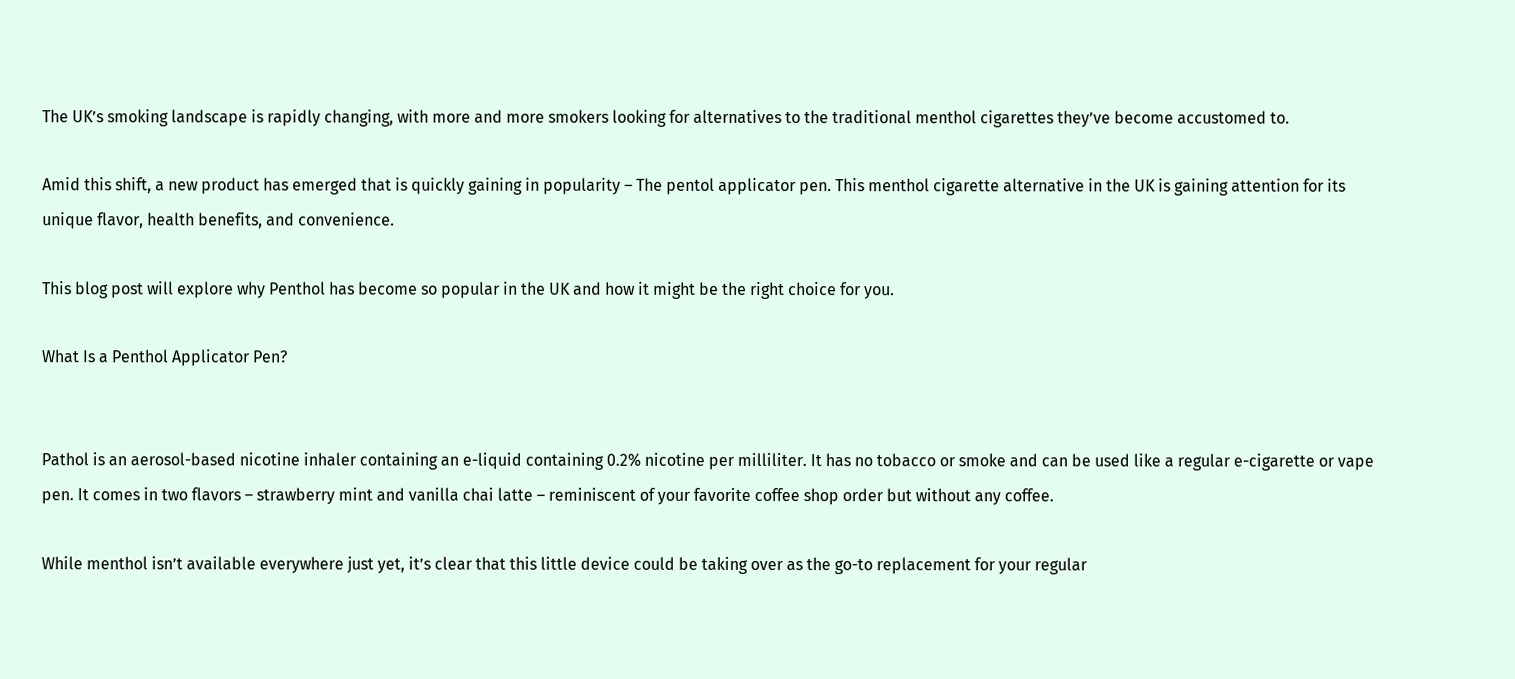The UK’s smoking landscape is rapidly changing, with more and more smokers looking for alternatives to the traditional menthol cigarettes they’ve become accustomed to.

Amid this shift, a new product has emerged that is quickly gaining in popularity – The pentol applicator pen. This menthol cigarette alternative in the UK is gaining attention for its unique flavor, health benefits, and convenience.

This blog post will explore why Penthol has become so popular in the UK and how it might be the right choice for you.

What Is a Penthol Applicator Pen?


Pathol is an aerosol-based nicotine inhaler containing an e-liquid containing 0.2% nicotine per milliliter. It has no tobacco or smoke and can be used like a regular e-cigarette or vape pen. It comes in two flavors – strawberry mint and vanilla chai latte – reminiscent of your favorite coffee shop order but without any coffee.

While menthol isn’t available everywhere just yet, it’s clear that this little device could be taking over as the go-to replacement for your regular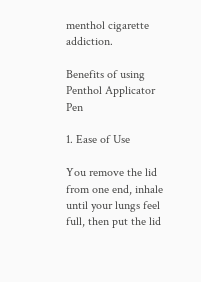menthol cigarette addiction.

Benefits of using Penthol Applicator Pen

1. Ease of Use

You remove the lid from one end, inhale until your lungs feel full, then put the lid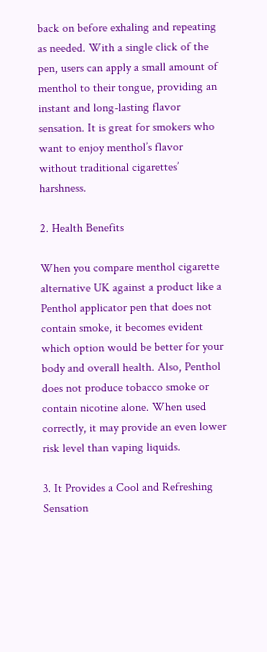back on before exhaling and repeating as needed. With a single click of the pen, users can apply a small amount of menthol to their tongue, providing an instant and long-lasting flavor sensation. It is great for smokers who want to enjoy menthol’s flavor without traditional cigarettes’ harshness.

2. Health Benefits

When you compare menthol cigarette alternative UK against a product like a Penthol applicator pen that does not contain smoke, it becomes evident which option would be better for your body and overall health. Also, Penthol does not produce tobacco smoke or contain nicotine alone. When used correctly, it may provide an even lower risk level than vaping liquids.

3. It Provides a Cool and Refreshing Sensation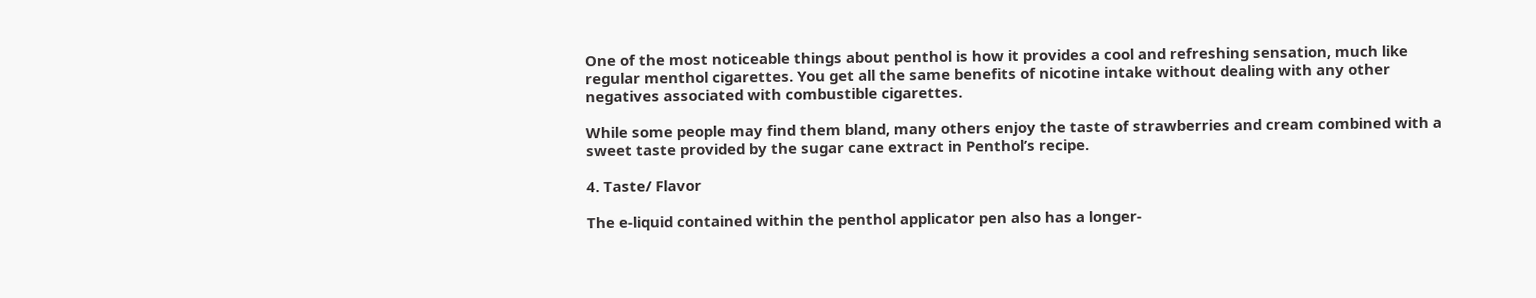One of the most noticeable things about penthol is how it provides a cool and refreshing sensation, much like regular menthol cigarettes. You get all the same benefits of nicotine intake without dealing with any other negatives associated with combustible cigarettes.

While some people may find them bland, many others enjoy the taste of strawberries and cream combined with a sweet taste provided by the sugar cane extract in Penthol’s recipe.

4. Taste/ Flavor

The e-liquid contained within the penthol applicator pen also has a longer-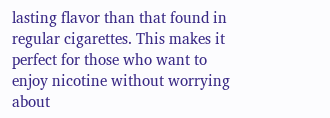lasting flavor than that found in regular cigarettes. This makes it perfect for those who want to enjoy nicotine without worrying about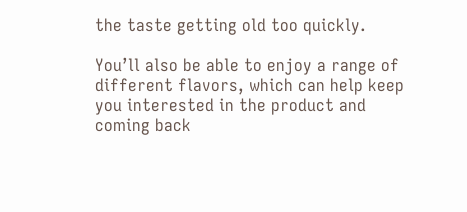the taste getting old too quickly.

You’ll also be able to enjoy a range of different flavors, which can help keep you interested in the product and coming back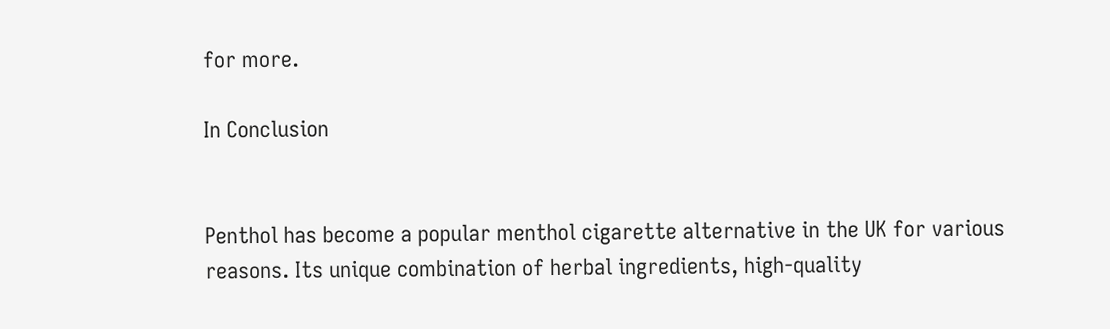for more.

In Conclusion


Penthol has become a popular menthol cigarette alternative in the UK for various reasons. Its unique combination of herbal ingredients, high-quality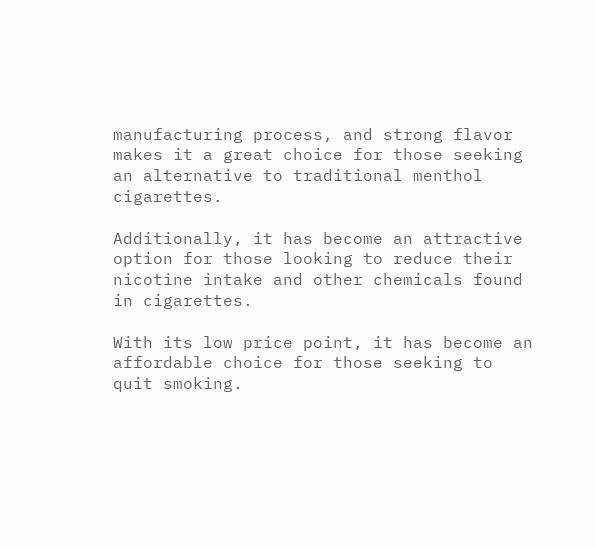manufacturing process, and strong flavor makes it a great choice for those seeking an alternative to traditional menthol cigarettes.

Additionally, it has become an attractive option for those looking to reduce their nicotine intake and other chemicals found in cigarettes.

With its low price point, it has become an affordable choice for those seeking to quit smoking.